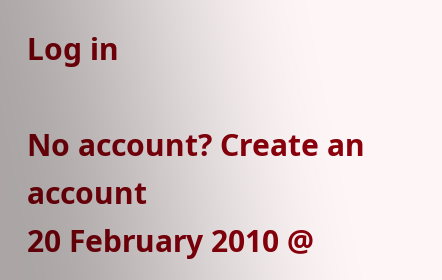Log in

No account? Create an account
20 February 2010 @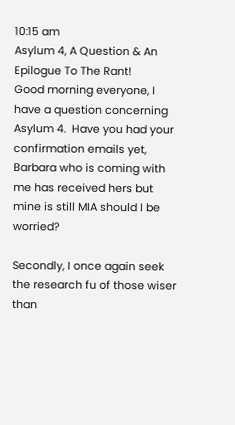10:15 am
Asylum 4, A Question & An Epilogue To The Rant!
Good morning everyone, I have a question concerning Asylum 4.  Have you had your confirmation emails yet, Barbara who is coming with me has received hers but mine is still MIA should I be worried?

Secondly, I once again seek the research fu of those wiser than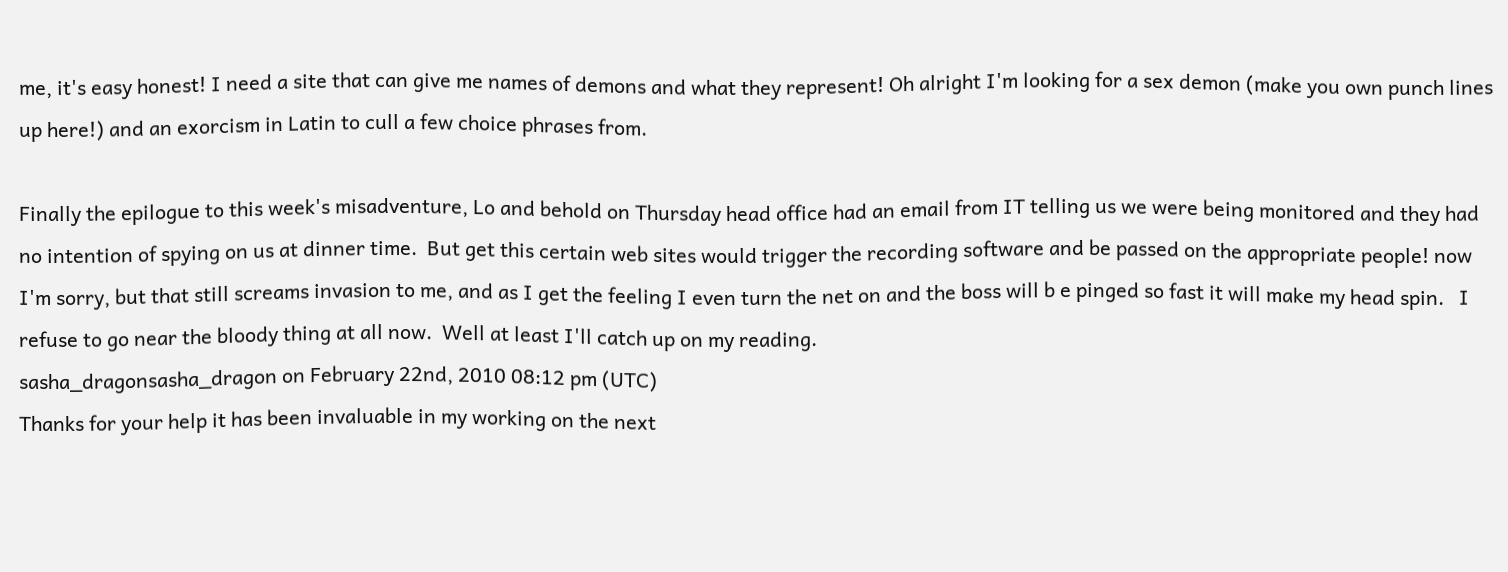me, it's easy honest! I need a site that can give me names of demons and what they represent! Oh alright I'm looking for a sex demon (make you own punch lines up here!) and an exorcism in Latin to cull a few choice phrases from.

Finally the epilogue to this week's misadventure, Lo and behold on Thursday head office had an email from IT telling us we were being monitored and they had no intention of spying on us at dinner time.  But get this certain web sites would trigger the recording software and be passed on the appropriate people! now I'm sorry, but that still screams invasion to me, and as I get the feeling I even turn the net on and the boss will b e pinged so fast it will make my head spin.   I refuse to go near the bloody thing at all now.  Well at least I'll catch up on my reading.
sasha_dragonsasha_dragon on February 22nd, 2010 08:12 pm (UTC)
Thanks for your help it has been invaluable in my working on the next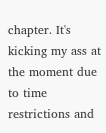chapter. It's kicking my ass at the moment due to time restrictions and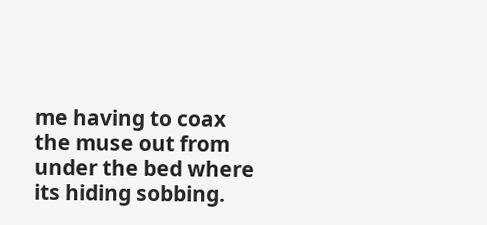me having to coax the muse out from under the bed where its hiding sobbing.